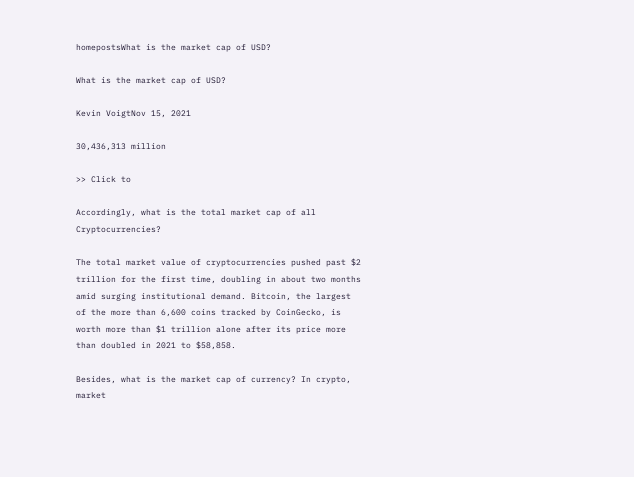homepostsWhat is the market cap of USD?

What is the market cap of USD?

Kevin VoigtNov 15, 2021

30,436,313 million

>> Click to

Accordingly, what is the total market cap of all Cryptocurrencies?

The total market value of cryptocurrencies pushed past $2 trillion for the first time, doubling in about two months amid surging institutional demand. Bitcoin, the largest of the more than 6,600 coins tracked by CoinGecko, is worth more than $1 trillion alone after its price more than doubled in 2021 to $58,858.

Besides, what is the market cap of currency? In crypto, market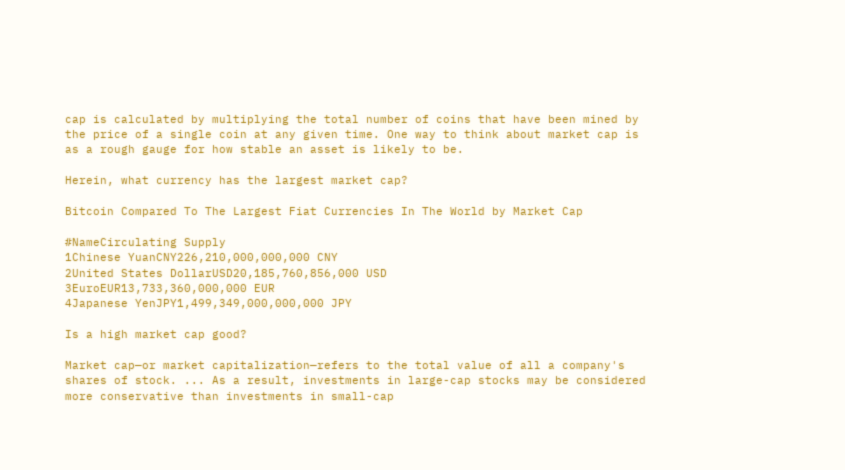cap is calculated by multiplying the total number of coins that have been mined by the price of a single coin at any given time. One way to think about market cap is as a rough gauge for how stable an asset is likely to be.

Herein, what currency has the largest market cap?

Bitcoin Compared To The Largest Fiat Currencies In The World by Market Cap

#NameCirculating Supply
1Chinese YuanCNY226,210,000,000,000 CNY
2United States DollarUSD20,185,760,856,000 USD
3EuroEUR13,733,360,000,000 EUR
4Japanese YenJPY1,499,349,000,000,000 JPY

Is a high market cap good?

Market cap—or market capitalization—refers to the total value of all a company's shares of stock. ... As a result, investments in large-cap stocks may be considered more conservative than investments in small-cap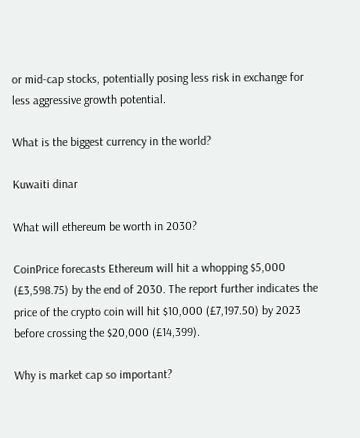or mid-cap stocks, potentially posing less risk in exchange for less aggressive growth potential.

What is the biggest currency in the world?

Kuwaiti dinar

What will ethereum be worth in 2030?

CoinPrice forecasts Ethereum will hit a whopping $5,000 (£3,598.75) by the end of 2030. The report further indicates the price of the crypto coin will hit $10,000 (£7,197.50) by 2023 before crossing the $20,000 (£14,399).

Why is market cap so important?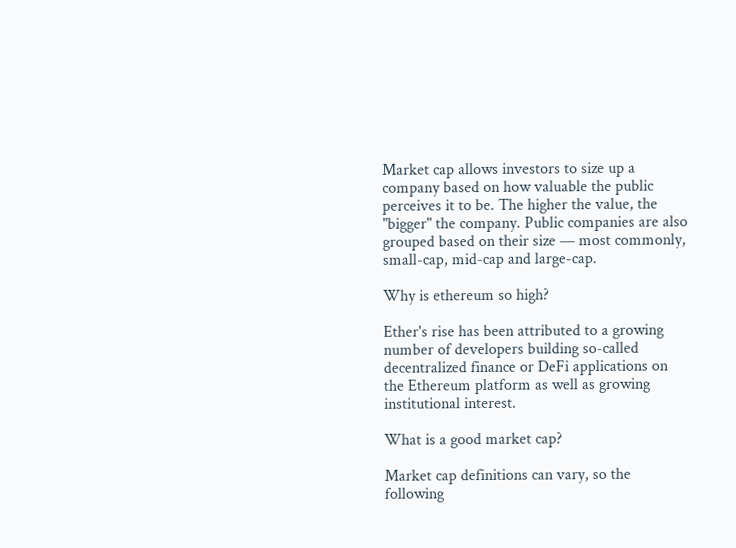Market cap allows investors to size up a company based on how valuable the public perceives it to be. The higher the value, the "bigger" the company. Public companies are also grouped based on their size — most commonly, small-cap, mid-cap and large-cap.

Why is ethereum so high?

Ether's rise has been attributed to a growing number of developers building so-called decentralized finance or DeFi applications on the Ethereum platform as well as growing institutional interest.

What is a good market cap?

Market cap definitions can vary, so the following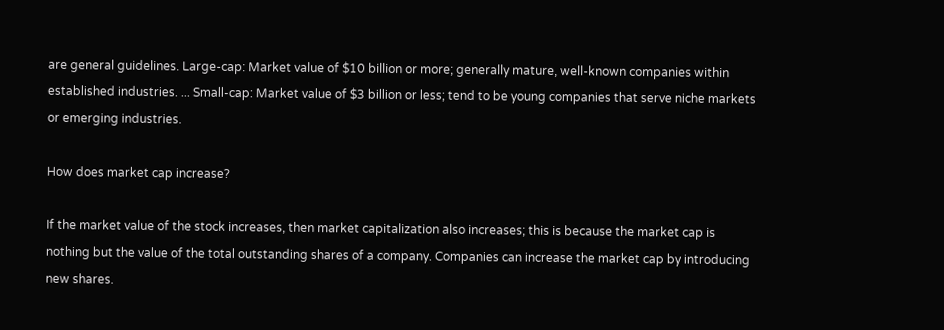are general guidelines. Large-cap: Market value of $10 billion or more; generally mature, well-known companies within established industries. ... Small-cap: Market value of $3 billion or less; tend to be young companies that serve niche markets or emerging industries.

How does market cap increase?

If the market value of the stock increases, then market capitalization also increases; this is because the market cap is nothing but the value of the total outstanding shares of a company. Companies can increase the market cap by introducing new shares.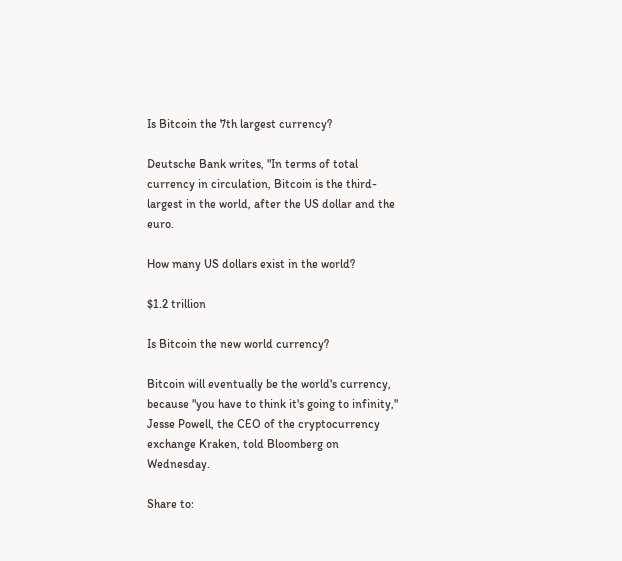Is Bitcoin the 7th largest currency?

Deutsche Bank writes, "In terms of total currency in circulation, Bitcoin is the third-largest in the world, after the US dollar and the euro.

How many US dollars exist in the world?

$1.2 trillion

Is Bitcoin the new world currency?

Bitcoin will eventually be the world's currency, because "you have to think it's going to infinity," Jesse Powell, the CEO of the cryptocurrency exchange Kraken, told Bloomberg on Wednesday.

Share to: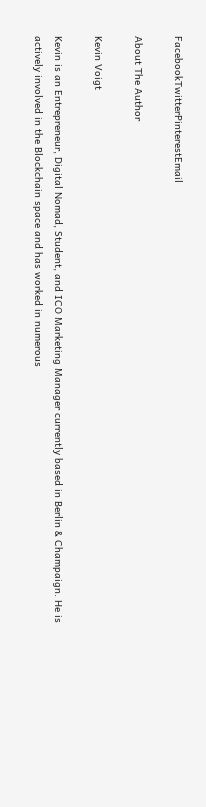FacebookTwitterPinterestEmail

About The Author

Kevin Voigt

Kevin is an Entrepreneur, Digital Nomad, Student, and ICO Marketing Manager currently based in Berlin & Champaign. He is actively involved in the Blockchain space and has worked in numerous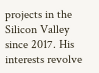projects in the Silicon Valley since 2017. His interests revolve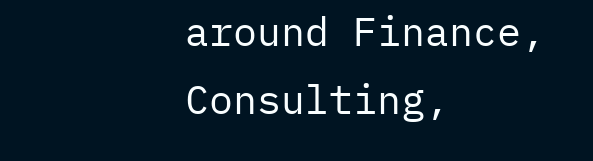around Finance, Consulting,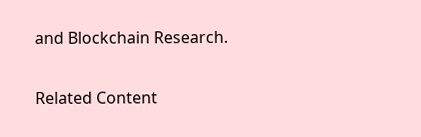and Blockchain Research.

Related Content